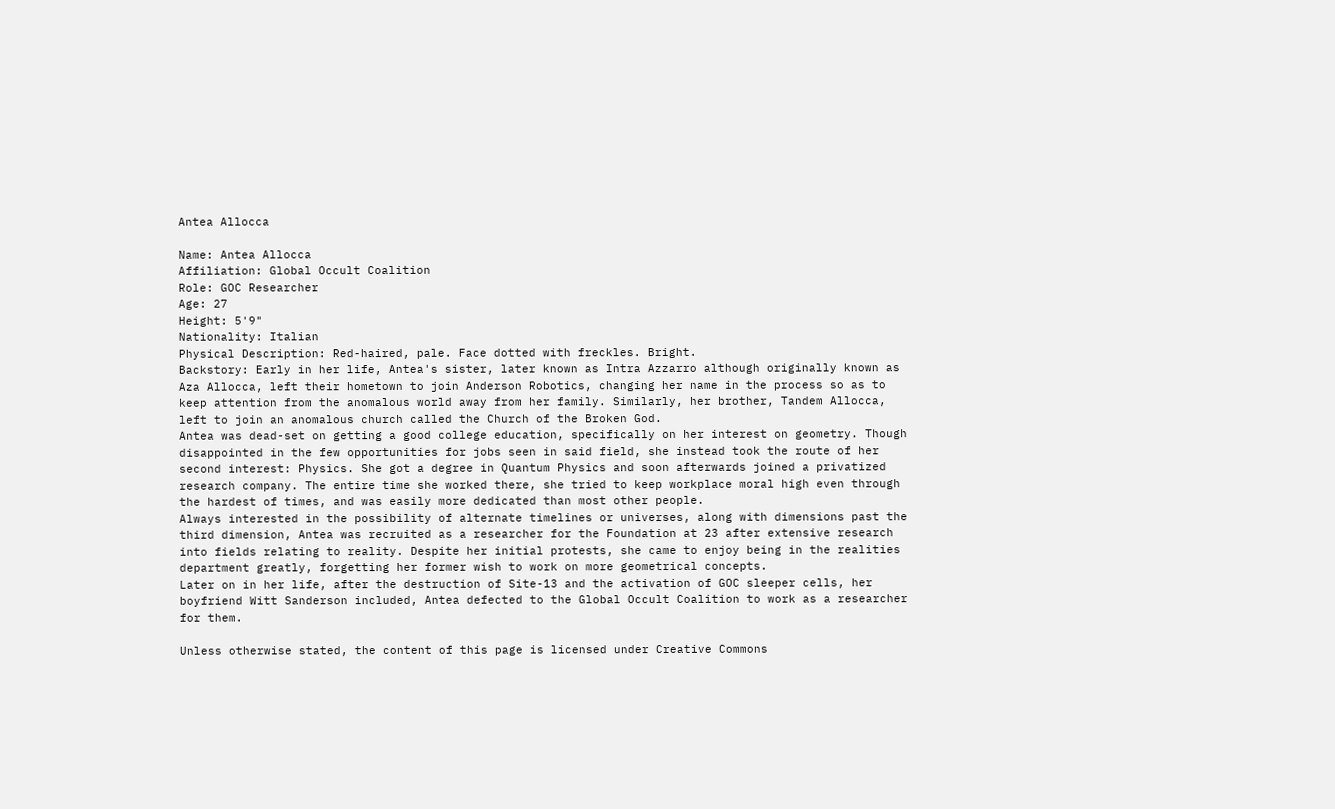Antea Allocca

Name: Antea Allocca
Affiliation: Global Occult Coalition
Role: GOC Researcher
Age: 27
Height: 5'9"
Nationality: Italian
Physical Description: Red-haired, pale. Face dotted with freckles. Bright.
Backstory: Early in her life, Antea's sister, later known as Intra Azzarro although originally known as Aza Allocca, left their hometown to join Anderson Robotics, changing her name in the process so as to keep attention from the anomalous world away from her family. Similarly, her brother, Tandem Allocca, left to join an anomalous church called the Church of the Broken God.
Antea was dead-set on getting a good college education, specifically on her interest on geometry. Though disappointed in the few opportunities for jobs seen in said field, she instead took the route of her second interest: Physics. She got a degree in Quantum Physics and soon afterwards joined a privatized research company. The entire time she worked there, she tried to keep workplace moral high even through the hardest of times, and was easily more dedicated than most other people.
Always interested in the possibility of alternate timelines or universes, along with dimensions past the third dimension, Antea was recruited as a researcher for the Foundation at 23 after extensive research into fields relating to reality. Despite her initial protests, she came to enjoy being in the realities department greatly, forgetting her former wish to work on more geometrical concepts.
Later on in her life, after the destruction of Site-13 and the activation of GOC sleeper cells, her boyfriend Witt Sanderson included, Antea defected to the Global Occult Coalition to work as a researcher for them.

Unless otherwise stated, the content of this page is licensed under Creative Commons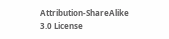Attribution-ShareAlike 3.0 License